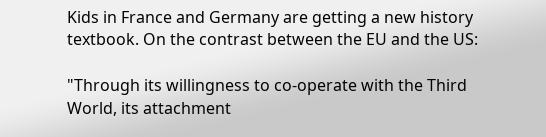Kids in France and Germany are getting a new history textbook. On the contrast between the EU and the US:

"Through its willingness to co-operate with the Third World, its attachment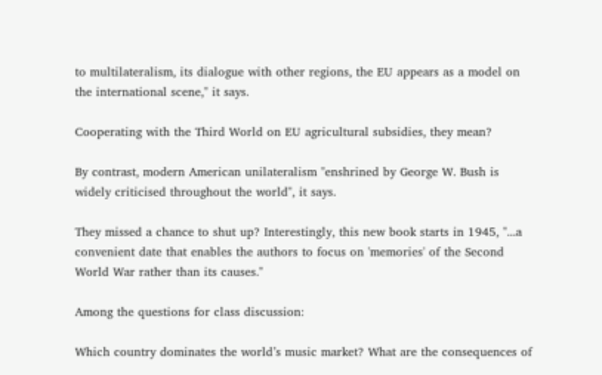to multilateralism, its dialogue with other regions, the EU appears as a model on the international scene," it says.

Cooperating with the Third World on EU agricultural subsidies, they mean?

By contrast, modern American unilateralism "enshrined by George W. Bush is widely criticised throughout the world", it says.

They missed a chance to shut up? Interestingly, this new book starts in 1945, "...a convenient date that enables the authors to focus on 'memories' of the Second World War rather than its causes."

Among the questions for class discussion:

Which country dominates the world’s music market? What are the consequences of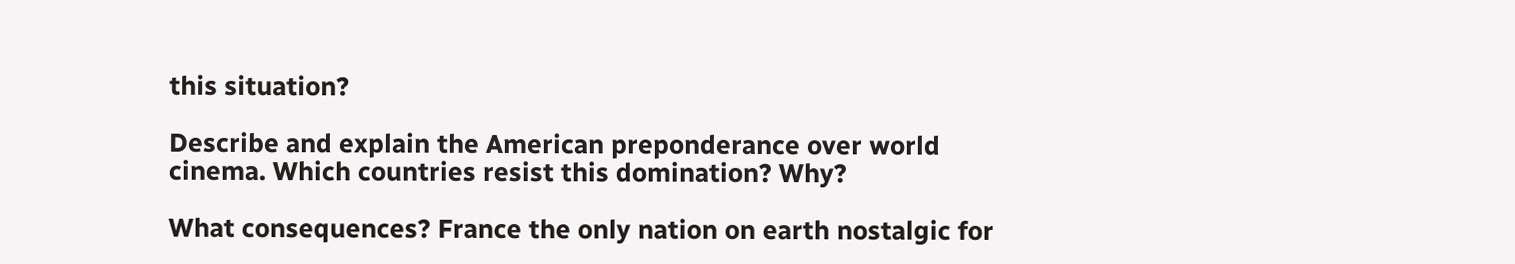this situation?

Describe and explain the American preponderance over world cinema. Which countries resist this domination? Why?

What consequences? France the only nation on earth nostalgic for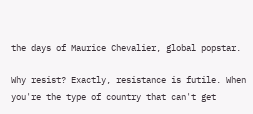the days of Maurice Chevalier, global popstar.

Why resist? Exactly, resistance is futile. When you're the type of country that can't get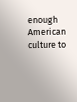enough American culture to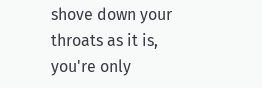shove down your throats as it is, you're only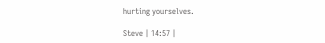hurting yourselves.

Steve | 14:57 |